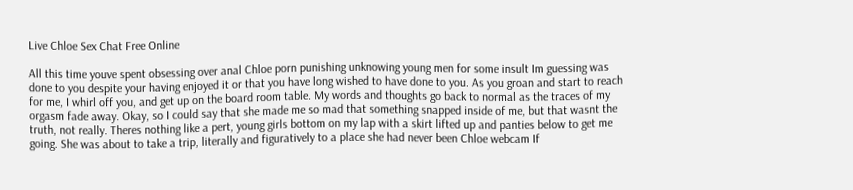Live Chloe Sex Chat Free Online

All this time youve spent obsessing over anal Chloe porn punishing unknowing young men for some insult Im guessing was done to you despite your having enjoyed it or that you have long wished to have done to you. As you groan and start to reach for me, I whirl off you, and get up on the board room table. My words and thoughts go back to normal as the traces of my orgasm fade away. Okay, so I could say that she made me so mad that something snapped inside of me, but that wasnt the truth, not really. Theres nothing like a pert, young girls bottom on my lap with a skirt lifted up and panties below to get me going. She was about to take a trip, literally and figuratively to a place she had never been Chloe webcam If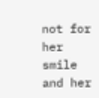not for her smile and her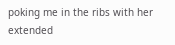poking me in the ribs with her extended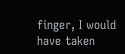finger, I would have taken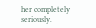her completely seriously.